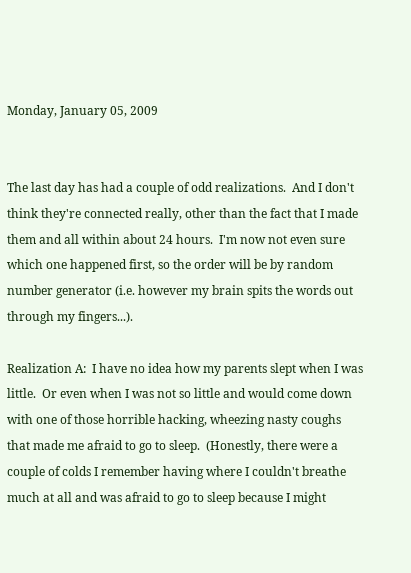Monday, January 05, 2009


The last day has had a couple of odd realizations.  And I don't think they're connected really, other than the fact that I made them and all within about 24 hours.  I'm now not even sure which one happened first, so the order will be by random number generator (i.e. however my brain spits the words out through my fingers...).

Realization A:  I have no idea how my parents slept when I was little.  Or even when I was not so little and would come down with one of those horrible hacking, wheezing nasty coughs that made me afraid to go to sleep.  (Honestly, there were a couple of colds I remember having where I couldn't breathe much at all and was afraid to go to sleep because I might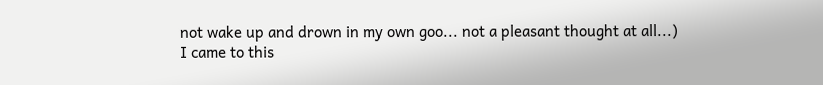not wake up and drown in my own goo... not a pleasant thought at all...)
I came to this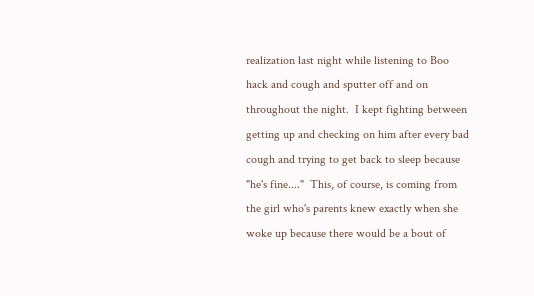realization last night while listening to Boo hack and cough and sputter off and on throughout the night.  I kept fighting between getting up and checking on him after every bad cough and trying to get back to sleep because "he's fine...."  This, of course, is coming from the girl who's parents knew exactly when she woke up because there would be a bout of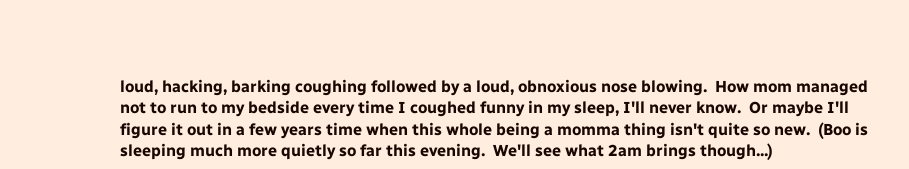loud, hacking, barking coughing followed by a loud, obnoxious nose blowing.  How mom managed not to run to my bedside every time I coughed funny in my sleep, I'll never know.  Or maybe I'll figure it out in a few years time when this whole being a momma thing isn't quite so new.  (Boo is sleeping much more quietly so far this evening.  We'll see what 2am brings though...)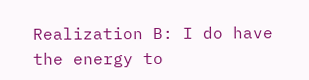Realization B: I do have the energy to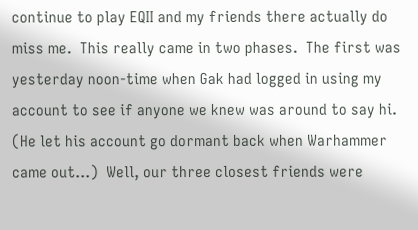continue to play EQII and my friends there actually do miss me.  This really came in two phases.  The first was yesterday noon-time when Gak had logged in using my account to see if anyone we knew was around to say hi.  (He let his account go dormant back when Warhammer came out...)  Well, our three closest friends were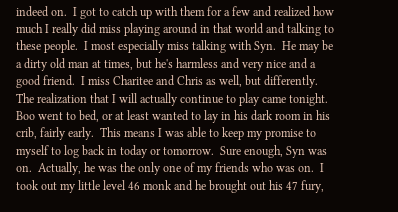indeed on.  I got to catch up with them for a few and realized how much I really did miss playing around in that world and talking to these people.  I most especially miss talking with Syn.  He may be a dirty old man at times, but he's harmless and very nice and a good friend.  I miss Charitee and Chris as well, but differently.
The realization that I will actually continue to play came tonight.  Boo went to bed, or at least wanted to lay in his dark room in his crib, fairly early.  This means I was able to keep my promise to myself to log back in today or tomorrow.  Sure enough, Syn was on.  Actually, he was the only one of my friends who was on.  I took out my little level 46 monk and he brought out his 47 fury,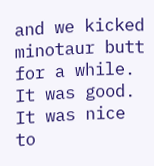and we kicked minotaur butt for a while.  It was good.  It was nice to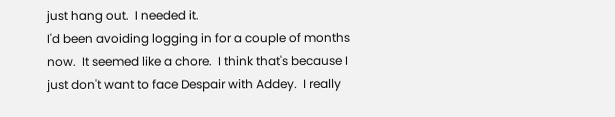just hang out.  I needed it.
I'd been avoiding logging in for a couple of months now.  It seemed like a chore.  I think that's because I just don't want to face Despair with Addey.  I really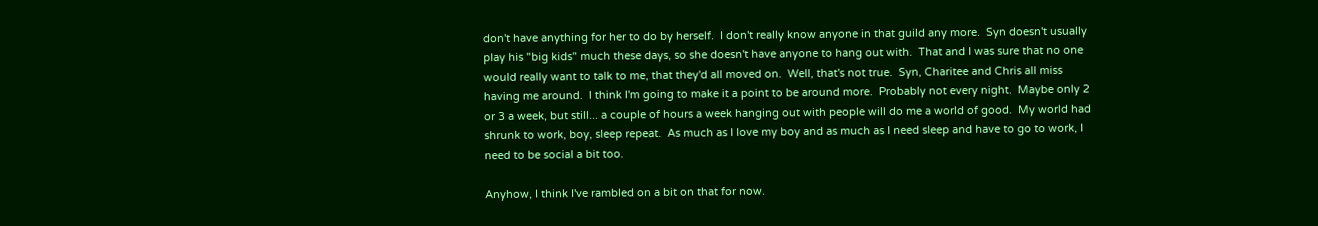don't have anything for her to do by herself.  I don't really know anyone in that guild any more.  Syn doesn't usually play his "big kids" much these days, so she doesn't have anyone to hang out with.  That and I was sure that no one would really want to talk to me, that they'd all moved on.  Well, that's not true.  Syn, Charitee and Chris all miss having me around.  I think I'm going to make it a point to be around more.  Probably not every night.  Maybe only 2 or 3 a week, but still... a couple of hours a week hanging out with people will do me a world of good.  My world had shrunk to work, boy, sleep repeat.  As much as I love my boy and as much as I need sleep and have to go to work, I need to be social a bit too.

Anyhow, I think I've rambled on a bit on that for now.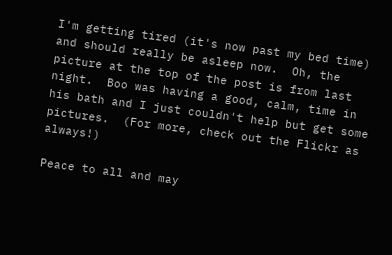I'm getting tired (it's now past my bed time) and should really be asleep now.  Oh, the picture at the top of the post is from last night.  Boo was having a good, calm, time in his bath and I just couldn't help but get some pictures.  (For more, check out the Flickr as always!)

Peace to all and may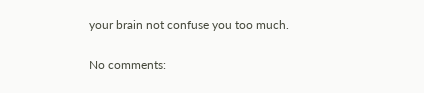your brain not confuse you too much.

No comments: